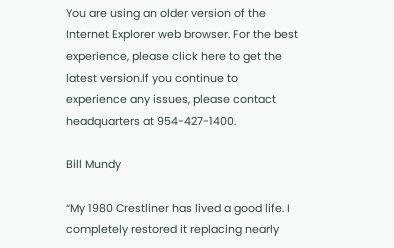You are using an older version of the Internet Explorer web browser. For the best experience, please click here to get the latest version.If you continue to experience any issues, please contact headquarters at 954-427-1400.

Bill Mundy

“My 1980 Crestliner has lived a good life. I completely restored it replacing nearly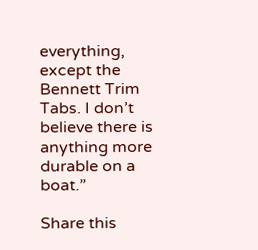everything, except the Bennett Trim Tabs. I don’t believe there is anything more durable on a boat.”

Share this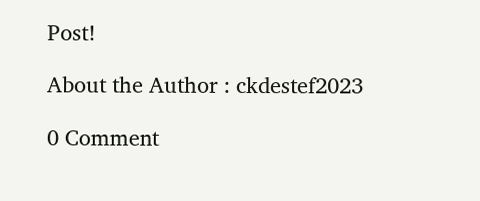Post!

About the Author : ckdestef2023

0 Comment